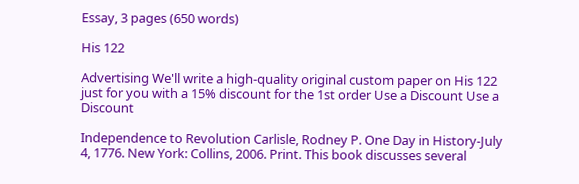Essay, 3 pages (650 words)

His 122

Advertising We'll write a high-quality original custom paper on His 122 just for you with a 15% discount for the 1st order Use a Discount Use a Discount

Independence to Revolution Carlisle, Rodney P. One Day in History-July 4, 1776. New York: Collins, 2006. Print. This book discusses several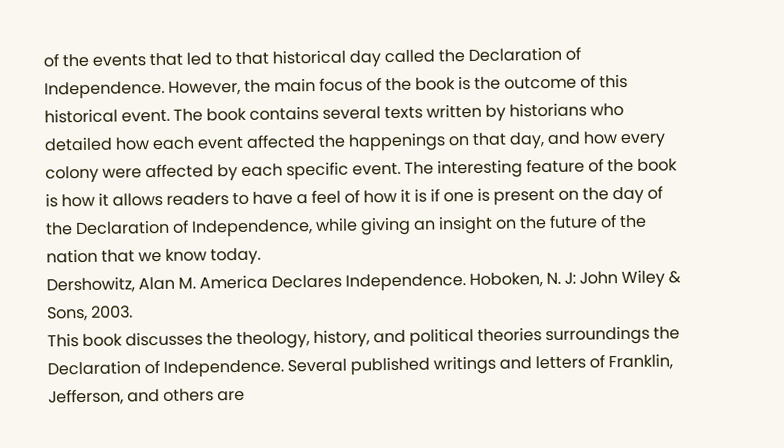of the events that led to that historical day called the Declaration of Independence. However, the main focus of the book is the outcome of this historical event. The book contains several texts written by historians who detailed how each event affected the happenings on that day, and how every colony were affected by each specific event. The interesting feature of the book is how it allows readers to have a feel of how it is if one is present on the day of the Declaration of Independence, while giving an insight on the future of the nation that we know today.
Dershowitz, Alan M. America Declares Independence. Hoboken, N. J: John Wiley & Sons, 2003.
This book discusses the theology, history, and political theories surroundings the Declaration of Independence. Several published writings and letters of Franklin, Jefferson, and others are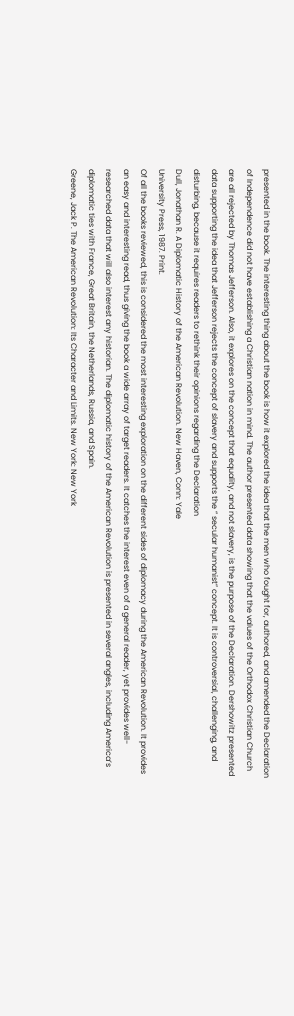presented in the book. The interesting thing about the book is how it explored the idea that the men who fought for, authored, and amended the Declaration of Independence did not have establishing a Christian nation in mind. The author presented data showing that the values of the Orthodox Christian Church are all rejected by Thomas Jefferson. Also, it explores on the concept that equality, and not slavery, is the purpose of the Declaration. Dershowitz presented data supporting the idea that Jefferson rejects the concept of slavery and supports the “ secular humanist” concept. It is controversial, challenging, and disturbing, because it requires readers to rethink their opinions regarding the Declaration
Dull, Jonathan R. A Diplomatic History of the American Revolution. New Haven, Conn: Yale
University Press, 1987. Print.
Of all the books reviewed, this is considered the most interesting exploration on the different sides of diplomacy during the American Revolution. It provides an easy and interesting read, thus giving the book a wide array of target readers. It catches the interest even of a general reader, yet provides well-researched data that will also interest any historian. The diplomatic history of the American Revolution is presented in several angles, including America’s diplomatic ties with France, Great Britain, the Netherlands, Russia, and Spain.
Greene, Jack P. The American Revolution: Its Character and Limits. New York: New York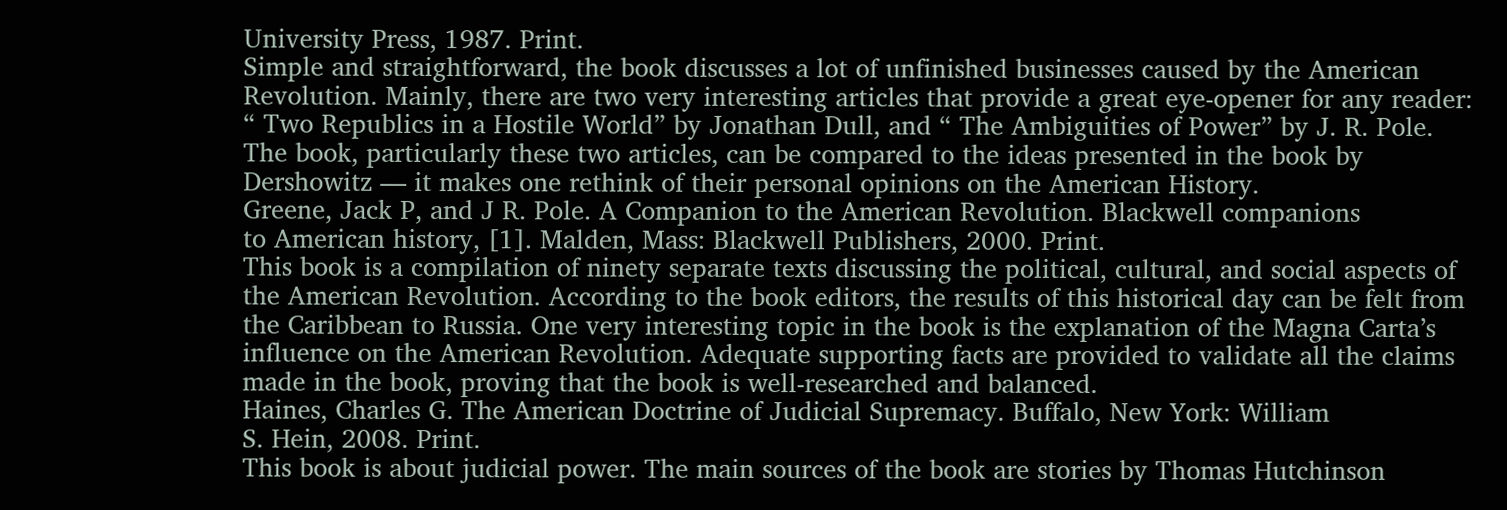University Press, 1987. Print.
Simple and straightforward, the book discusses a lot of unfinished businesses caused by the American Revolution. Mainly, there are two very interesting articles that provide a great eye-opener for any reader: “ Two Republics in a Hostile World” by Jonathan Dull, and “ The Ambiguities of Power” by J. R. Pole. The book, particularly these two articles, can be compared to the ideas presented in the book by Dershowitz — it makes one rethink of their personal opinions on the American History.
Greene, Jack P, and J R. Pole. A Companion to the American Revolution. Blackwell companions
to American history, [1]. Malden, Mass: Blackwell Publishers, 2000. Print.
This book is a compilation of ninety separate texts discussing the political, cultural, and social aspects of the American Revolution. According to the book editors, the results of this historical day can be felt from the Caribbean to Russia. One very interesting topic in the book is the explanation of the Magna Carta’s influence on the American Revolution. Adequate supporting facts are provided to validate all the claims made in the book, proving that the book is well-researched and balanced.
Haines, Charles G. The American Doctrine of Judicial Supremacy. Buffalo, New York: William
S. Hein, 2008. Print.
This book is about judicial power. The main sources of the book are stories by Thomas Hutchinson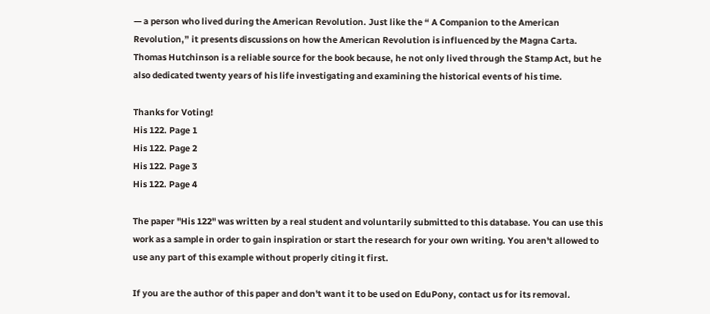— a person who lived during the American Revolution. Just like the “ A Companion to the American Revolution,” it presents discussions on how the American Revolution is influenced by the Magna Carta. Thomas Hutchinson is a reliable source for the book because, he not only lived through the Stamp Act, but he also dedicated twenty years of his life investigating and examining the historical events of his time.

Thanks for Voting!
His 122. Page 1
His 122. Page 2
His 122. Page 3
His 122. Page 4

The paper "His 122" was written by a real student and voluntarily submitted to this database. You can use this work as a sample in order to gain inspiration or start the research for your own writing. You aren't allowed to use any part of this example without properly citing it first.

If you are the author of this paper and don't want it to be used on EduPony, contact us for its removal.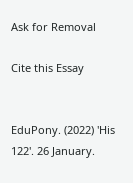Ask for Removal

Cite this Essay


EduPony. (2022) 'His 122'. 26 January.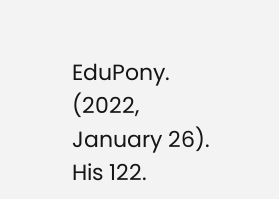EduPony. (2022, January 26). His 122.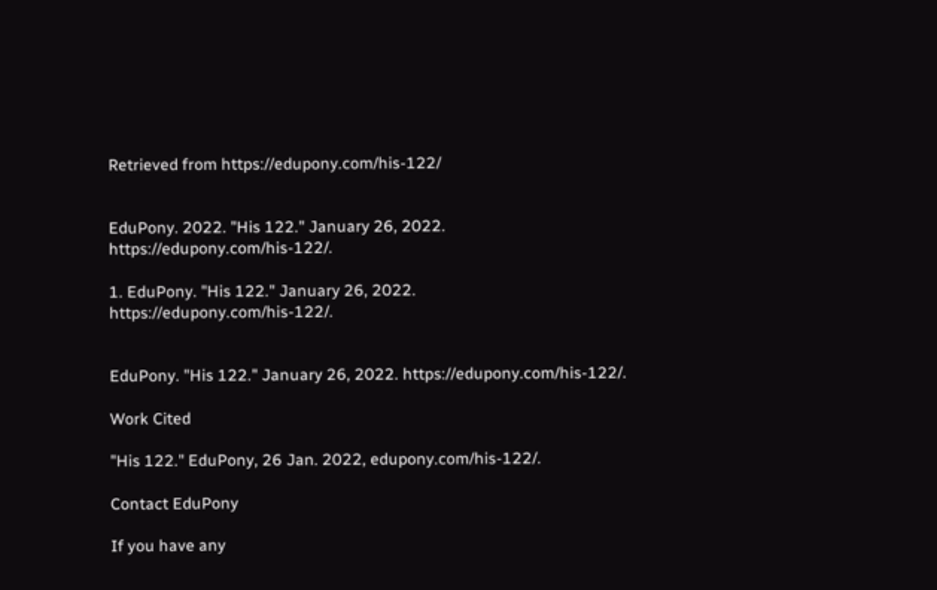Retrieved from https://edupony.com/his-122/


EduPony. 2022. "His 122." January 26, 2022. https://edupony.com/his-122/.

1. EduPony. "His 122." January 26, 2022. https://edupony.com/his-122/.


EduPony. "His 122." January 26, 2022. https://edupony.com/his-122/.

Work Cited

"His 122." EduPony, 26 Jan. 2022, edupony.com/his-122/.

Contact EduPony

If you have any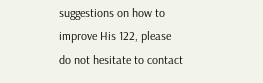suggestions on how to improve His 122, please do not hesitate to contact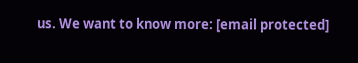us. We want to know more: [email protected]